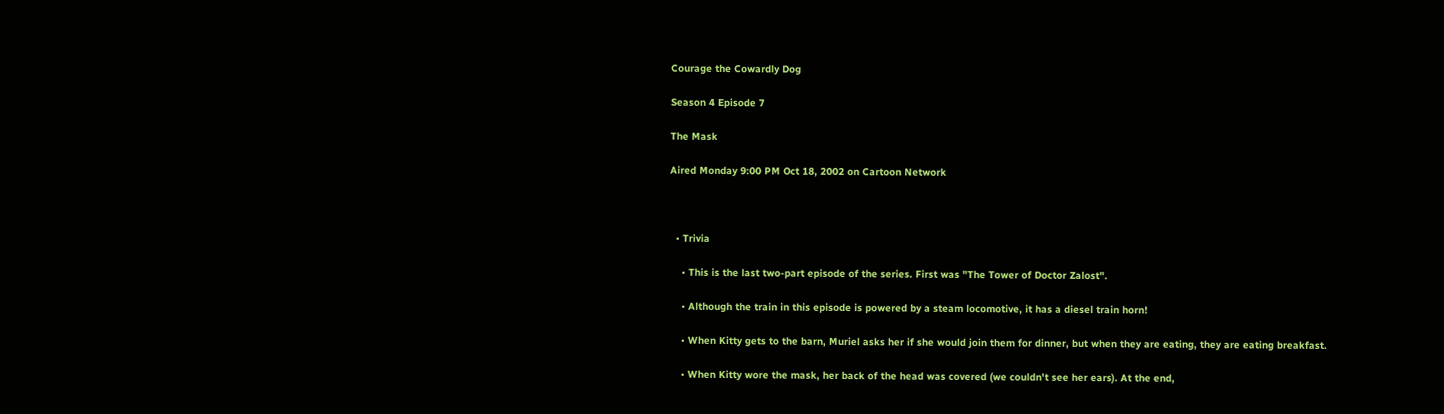Courage the Cowardly Dog

Season 4 Episode 7

The Mask

Aired Monday 9:00 PM Oct 18, 2002 on Cartoon Network



  • Trivia

    • This is the last two-part episode of the series. First was "The Tower of Doctor Zalost".

    • Although the train in this episode is powered by a steam locomotive, it has a diesel train horn!

    • When Kitty gets to the barn, Muriel asks her if she would join them for dinner, but when they are eating, they are eating breakfast.

    • When Kitty wore the mask, her back of the head was covered (we couldn't see her ears). At the end,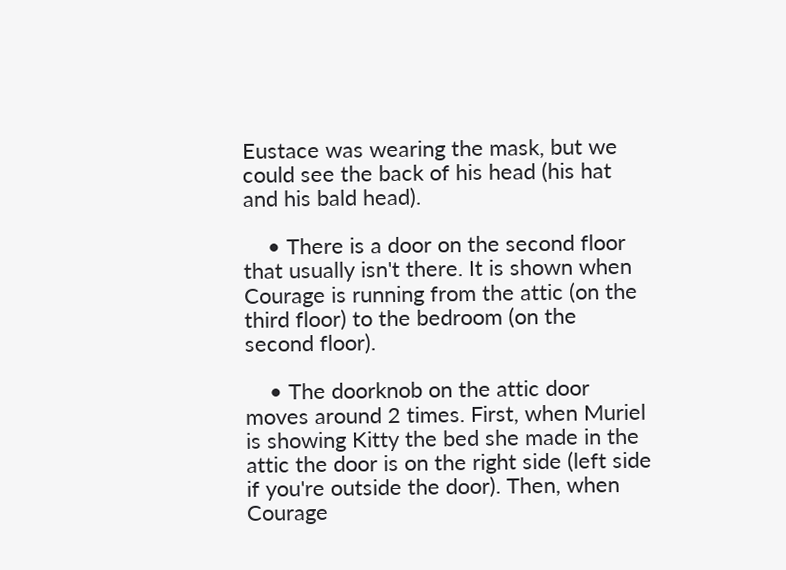Eustace was wearing the mask, but we could see the back of his head (his hat and his bald head).

    • There is a door on the second floor that usually isn't there. It is shown when Courage is running from the attic (on the third floor) to the bedroom (on the second floor).

    • The doorknob on the attic door moves around 2 times. First, when Muriel is showing Kitty the bed she made in the attic the door is on the right side (left side if you're outside the door). Then, when Courage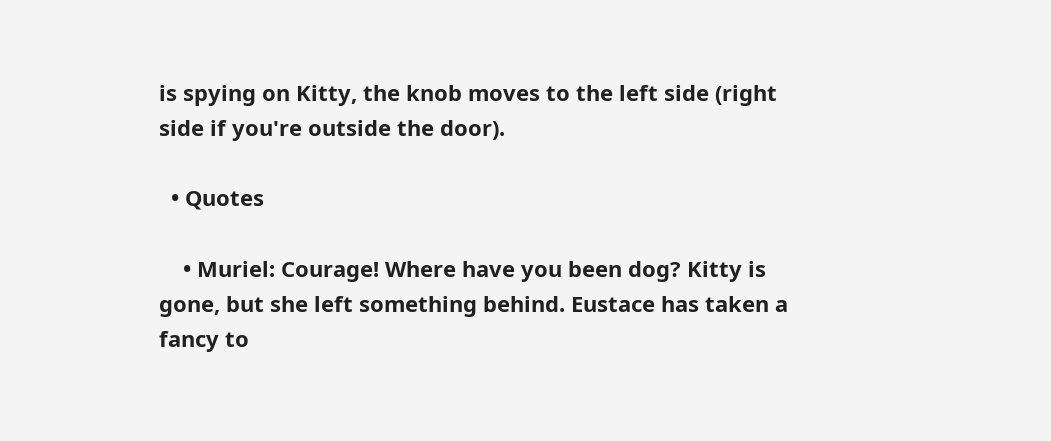is spying on Kitty, the knob moves to the left side (right side if you're outside the door).

  • Quotes

    • Muriel: Courage! Where have you been dog? Kitty is gone, but she left something behind. Eustace has taken a fancy to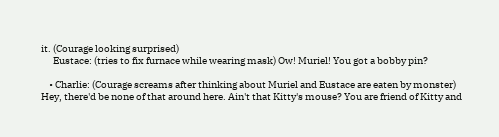it. (Courage looking surprised)
      Eustace: (tries to fix furnace while wearing mask) Ow! Muriel! You got a bobby pin?

    • Charlie: (Courage screams after thinking about Muriel and Eustace are eaten by monster) Hey, there'd be none of that around here. Ain't that Kitty's mouse? You are friend of Kitty and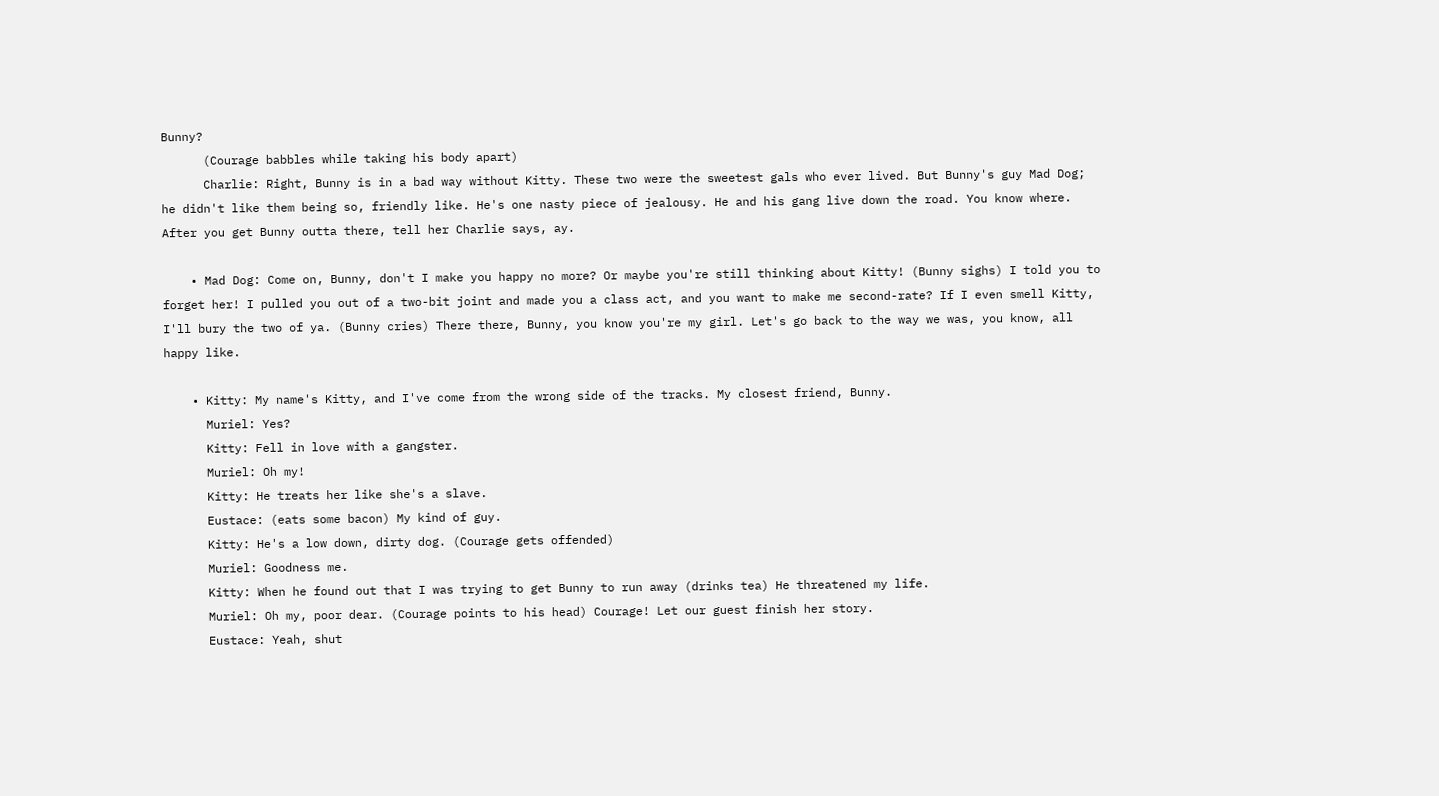Bunny?
      (Courage babbles while taking his body apart)
      Charlie: Right, Bunny is in a bad way without Kitty. These two were the sweetest gals who ever lived. But Bunny's guy Mad Dog; he didn't like them being so, friendly like. He's one nasty piece of jealousy. He and his gang live down the road. You know where. After you get Bunny outta there, tell her Charlie says, ay.

    • Mad Dog: Come on, Bunny, don't I make you happy no more? Or maybe you're still thinking about Kitty! (Bunny sighs) I told you to forget her! I pulled you out of a two-bit joint and made you a class act, and you want to make me second-rate? If I even smell Kitty, I'll bury the two of ya. (Bunny cries) There there, Bunny, you know you're my girl. Let's go back to the way we was, you know, all happy like.

    • Kitty: My name's Kitty, and I've come from the wrong side of the tracks. My closest friend, Bunny.
      Muriel: Yes?
      Kitty: Fell in love with a gangster.
      Muriel: Oh my!
      Kitty: He treats her like she's a slave.
      Eustace: (eats some bacon) My kind of guy.
      Kitty: He's a low down, dirty dog. (Courage gets offended)
      Muriel: Goodness me.
      Kitty: When he found out that I was trying to get Bunny to run away (drinks tea) He threatened my life.
      Muriel: Oh my, poor dear. (Courage points to his head) Courage! Let our guest finish her story.
      Eustace: Yeah, shut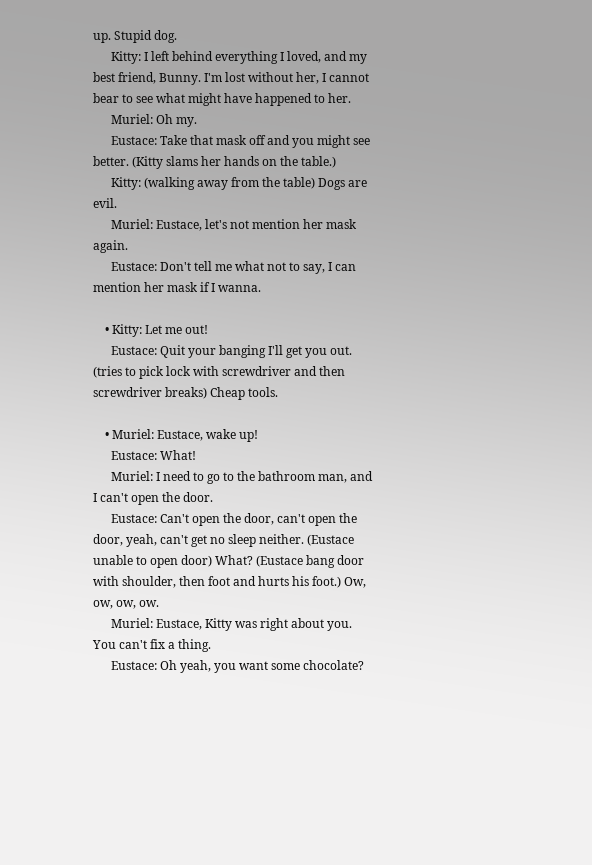up. Stupid dog.
      Kitty: I left behind everything I loved, and my best friend, Bunny. I'm lost without her, I cannot bear to see what might have happened to her.
      Muriel: Oh my.
      Eustace: Take that mask off and you might see better. (Kitty slams her hands on the table.)
      Kitty: (walking away from the table) Dogs are evil.
      Muriel: Eustace, let's not mention her mask again.
      Eustace: Don't tell me what not to say, I can mention her mask if I wanna.

    • Kitty: Let me out!
      Eustace: Quit your banging I'll get you out. (tries to pick lock with screwdriver and then screwdriver breaks) Cheap tools.

    • Muriel: Eustace, wake up!
      Eustace: What!
      Muriel: I need to go to the bathroom man, and I can't open the door.
      Eustace: Can't open the door, can't open the door, yeah, can't get no sleep neither. (Eustace unable to open door) What? (Eustace bang door with shoulder, then foot and hurts his foot.) Ow, ow, ow, ow.
      Muriel: Eustace, Kitty was right about you. You can't fix a thing.
      Eustace: Oh yeah, you want some chocolate?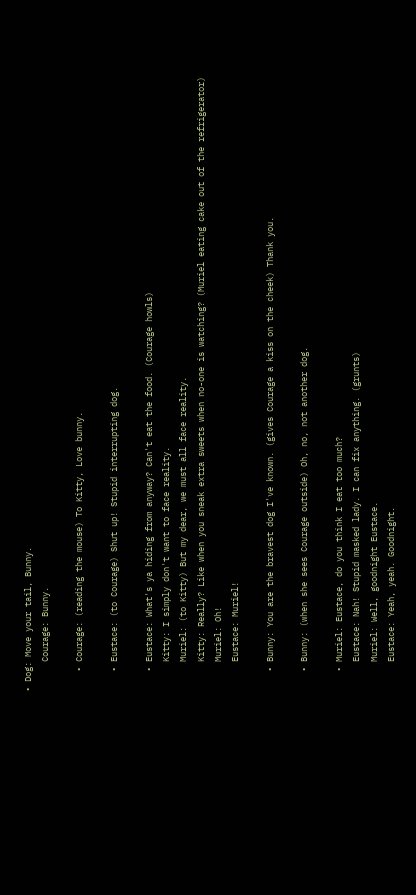• Dog: Move your tail, Bunny.
      Courage: Bunny.

    • Courage: (reading the mouse) To Kitty, Love bunny.

    • Eustace: (to Courage) Shut up! Stupid interrupting dog.

    • Eustace: What's ya hiding from anyway? Can't eat the food. (Courage howls)
      Kitty: I simply don't want to face reality.
      Muriel: (to Kitty) But my dear, we must all face reality.
      Kitty: Really? Like when you sneak extra sweets when no-one is watching? (Muriel eating cake out of the refrigerator)
      Muriel: Oh!
      Eustace: Muriel!

    • Bunny: You are the bravest dog I've known. (gives Courage a kiss on the cheek) Thank you.

    • Bunny: (when she sees Courage outside) Oh, no, not another dog.

    • Muriel: Eustace, do you think I eat too much?
      Eustace: Nah! Stupid masked lady. I can fix anything. (grunts)
      Muriel: Well, goodnight Eustace.
      Eustace: Yeah, yeah. Goodnight.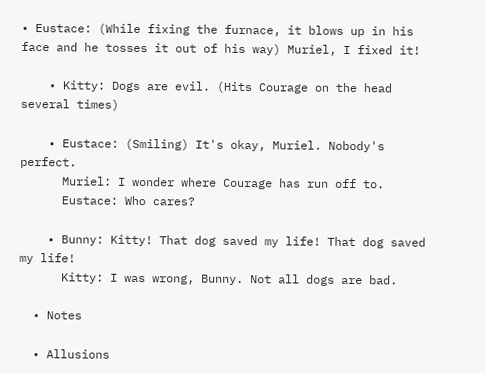• Eustace: (While fixing the furnace, it blows up in his face and he tosses it out of his way) Muriel, I fixed it!

    • Kitty: Dogs are evil. (Hits Courage on the head several times)

    • Eustace: (Smiling) It's okay, Muriel. Nobody's perfect.
      Muriel: I wonder where Courage has run off to.
      Eustace: Who cares?

    • Bunny: Kitty! That dog saved my life! That dog saved my life!
      Kitty: I was wrong, Bunny. Not all dogs are bad.

  • Notes

  • Allusions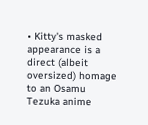• Kitty's masked appearance is a direct (albeit oversized) homage to an Osamu Tezuka anime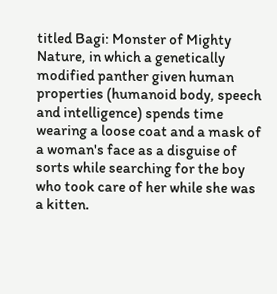titled Bagi: Monster of Mighty Nature, in which a genetically modified panther given human properties (humanoid body, speech and intelligence) spends time wearing a loose coat and a mask of a woman's face as a disguise of sorts while searching for the boy who took care of her while she was a kitten.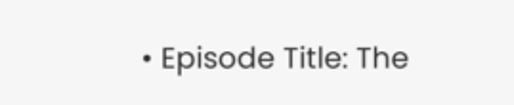• Episode Title: The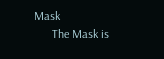Mask
      The Mask is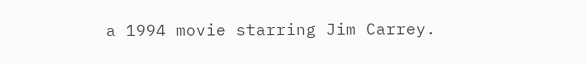a 1994 movie starring Jim Carrey.